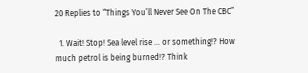20 Replies to “Things You’ll Never See On The CBC”

  1. Wait! Stop! Sea level rise … or something!? How much petrol is being burned!? Think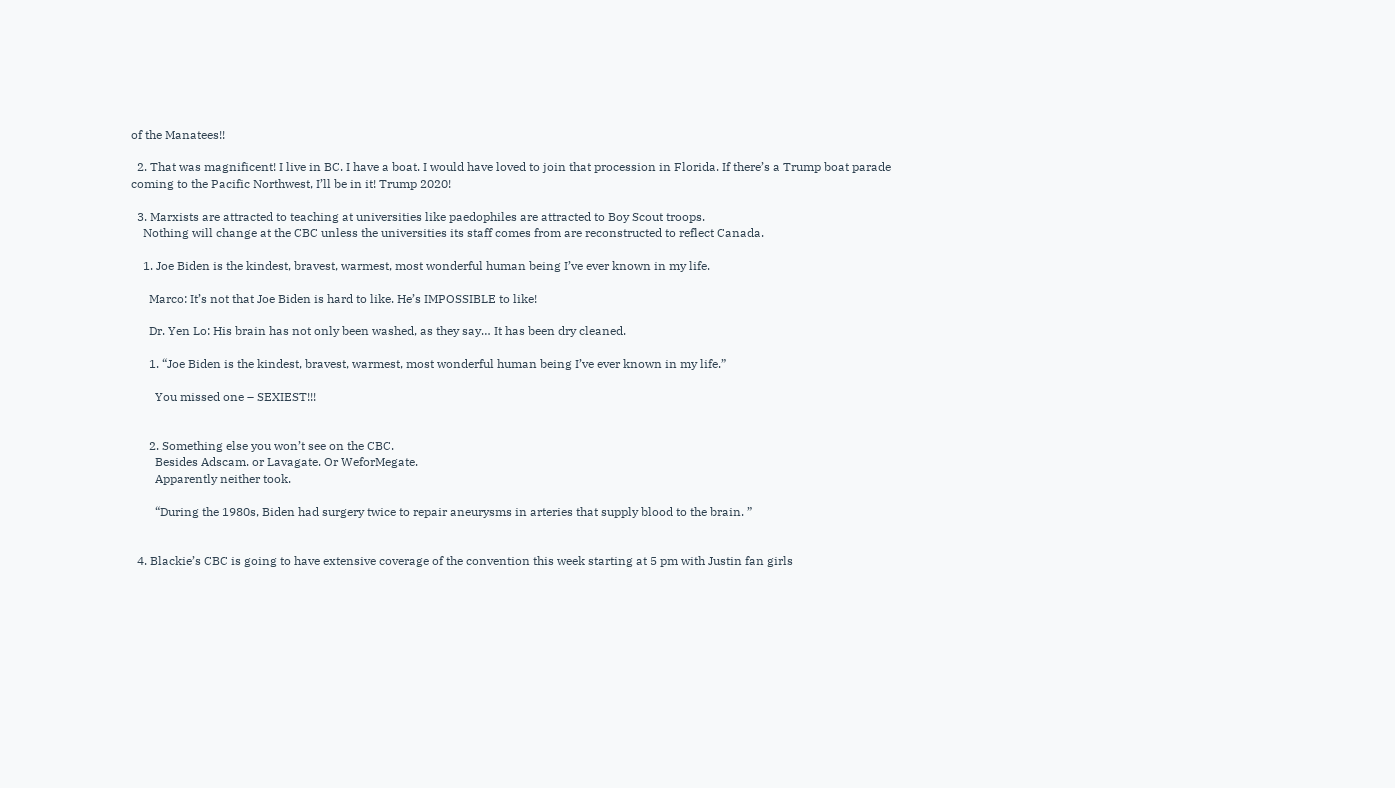of the Manatees!!

  2. That was magnificent! I live in BC. I have a boat. I would have loved to join that procession in Florida. If there’s a Trump boat parade coming to the Pacific Northwest, I’ll be in it! Trump 2020!

  3. Marxists are attracted to teaching at universities like paedophiles are attracted to Boy Scout troops.
    Nothing will change at the CBC unless the universities its staff comes from are reconstructed to reflect Canada.

    1. Joe Biden is the kindest, bravest, warmest, most wonderful human being I’ve ever known in my life.

      Marco: It’s not that Joe Biden is hard to like. He’s IMPOSSIBLE to like!

      Dr. Yen Lo: His brain has not only been washed, as they say… It has been dry cleaned.

      1. “Joe Biden is the kindest, bravest, warmest, most wonderful human being I’ve ever known in my life.”

        You missed one – SEXIEST!!!


      2. Something else you won’t see on the CBC.
        Besides Adscam. or Lavagate. Or WeforMegate.
        Apparently neither took.

        “During the 1980s, Biden had surgery twice to repair aneurysms in arteries that supply blood to the brain. ”


  4. Blackie’s CBC is going to have extensive coverage of the convention this week starting at 5 pm with Justin fan girls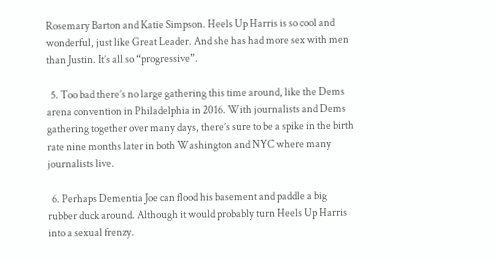Rosemary Barton and Katie Simpson. Heels Up Harris is so cool and wonderful, just like Great Leader. And she has had more sex with men than Justin. It’s all so “progressive”.

  5. Too bad there’s no large gathering this time around, like the Dems arena convention in Philadelphia in 2016. With journalists and Dems gathering together over many days, there’s sure to be a spike in the birth rate nine months later in both Washington and NYC where many journalists live.

  6. Perhaps Dementia Joe can flood his basement and paddle a big rubber duck around. Although it would probably turn Heels Up Harris into a sexual frenzy.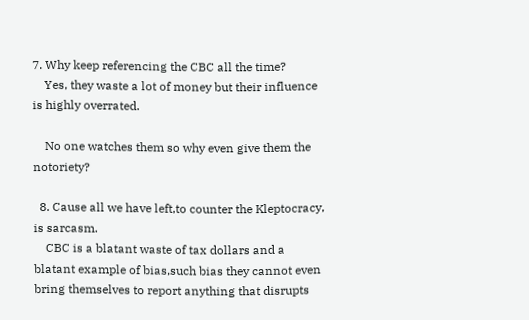7. Why keep referencing the CBC all the time?
    Yes, they waste a lot of money but their influence is highly overrated.

    No one watches them so why even give them the notoriety?

  8. Cause all we have left,to counter the Kleptocracy, is sarcasm.
    CBC is a blatant waste of tax dollars and a blatant example of bias,such bias they cannot even bring themselves to report anything that disrupts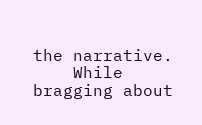the narrative.
    While bragging about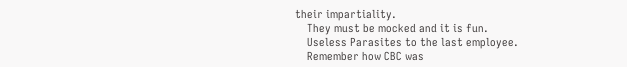their impartiality.
    They must be mocked and it is fun.
    Useless Parasites to the last employee.
    Remember how CBC was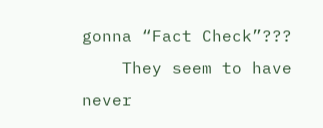gonna “Fact Check”???
    They seem to have never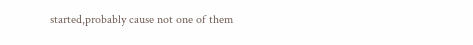started,probably cause not one of them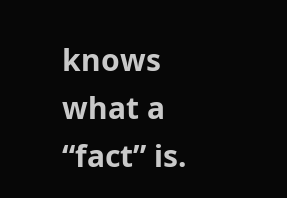knows what a “fact” is.